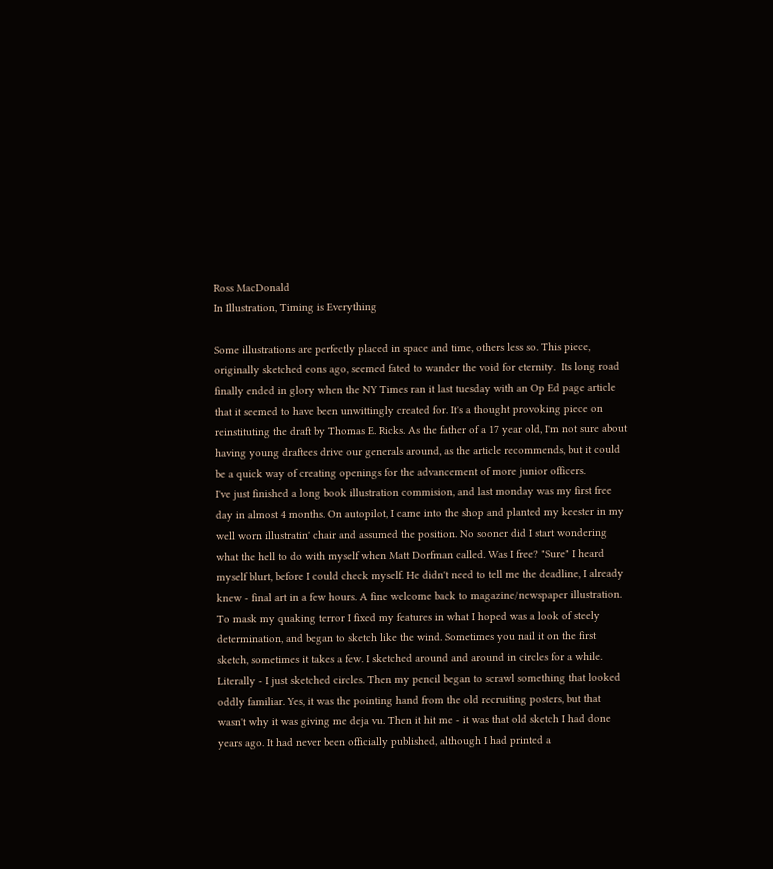Ross MacDonald
In Illustration, Timing is Everything

Some illustrations are perfectly placed in space and time, others less so. This piece, originally sketched eons ago, seemed fated to wander the void for eternity.  Its long road finally ended in glory when the NY Times ran it last tuesday with an Op Ed page article that it seemed to have been unwittingly created for. It's a thought provoking piece on reinstituting the draft by Thomas E. Ricks. As the father of a 17 year old, I'm not sure about having young draftees drive our generals around, as the article recommends, but it could be a quick way of creating openings for the advancement of more junior officers.
I've just finished a long book illustration commision, and last monday was my first free day in almost 4 months. On autopilot, I came into the shop and planted my keester in my well worn illustratin' chair and assumed the position. No sooner did I start wondering what the hell to do with myself when Matt Dorfman called. Was I free? "Sure" I heard myself blurt, before I could check myself. He didn't need to tell me the deadline, I already knew - final art in a few hours. A fine welcome back to magazine/newspaper illustration. To mask my quaking terror I fixed my features in what I hoped was a look of steely determination, and began to sketch like the wind. Sometimes you nail it on the first sketch, sometimes it takes a few. I sketched around and around in circles for a while. Literally - I just sketched circles. Then my pencil began to scrawl something that looked oddly familiar. Yes, it was the pointing hand from the old recruiting posters, but that wasn't why it was giving me deja vu. Then it hit me - it was that old sketch I had done years ago. It had never been officially published, although I had printed a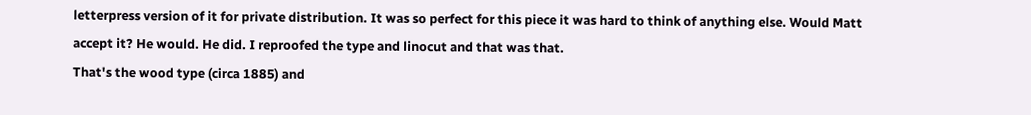letterpress version of it for private distribution. It was so perfect for this piece it was hard to think of anything else. Would Matt accept it? He would. He did. I reproofed the type and linocut and that was that.
That's the wood type (circa 1885) and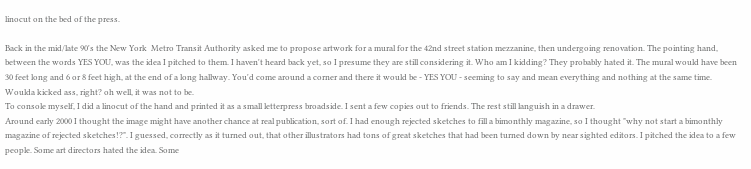linocut on the bed of the press.

Back in the mid/late 90's the New York  Metro Transit Authority asked me to propose artwork for a mural for the 42nd street station mezzanine, then undergoing renovation. The pointing hand, between the words YES YOU, was the idea I pitched to them. I haven't heard back yet, so I presume they are still considering it. Who am I kidding? They probably hated it. The mural would have been 30 feet long and 6 or 8 feet high, at the end of a long hallway. You'd come around a corner and there it would be - YES YOU - seeming to say and mean everything and nothing at the same time. Woulda kicked ass, right? oh well, it was not to be.
To console myself, I did a linocut of the hand and printed it as a small letterpress broadside. I sent a few copies out to friends. The rest still languish in a drawer.
Around early 2000 I thought the image might have another chance at real publication, sort of. I had enough rejected sketches to fill a bimonthly magazine, so I thought "why not start a bimonthly magazine of rejected sketches!?". I guessed, correctly as it turned out, that other illustrators had tons of great sketches that had been turned down by near sighted editors. I pitched the idea to a few people. Some art directors hated the idea. Some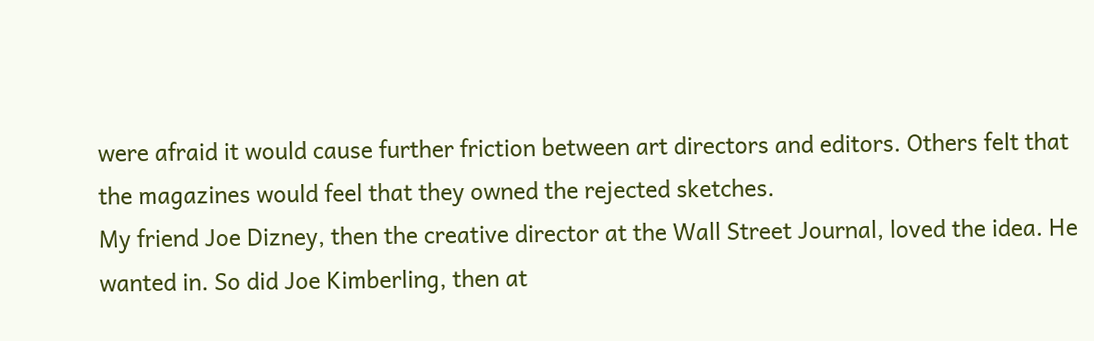were afraid it would cause further friction between art directors and editors. Others felt that the magazines would feel that they owned the rejected sketches.
My friend Joe Dizney, then the creative director at the Wall Street Journal, loved the idea. He wanted in. So did Joe Kimberling, then at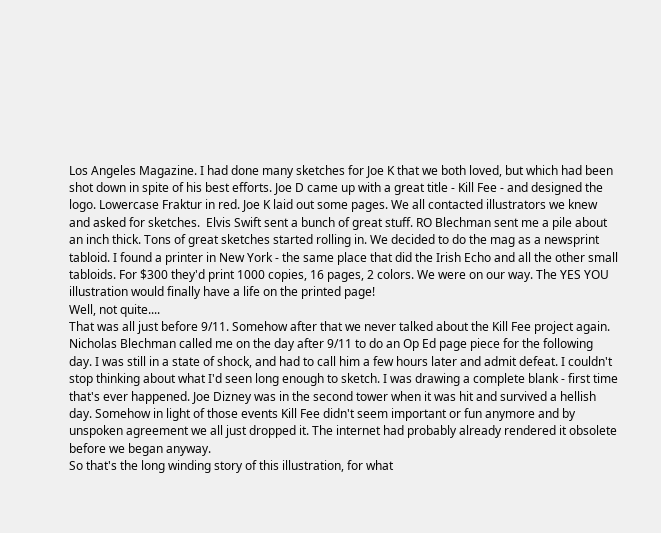Los Angeles Magazine. I had done many sketches for Joe K that we both loved, but which had been shot down in spite of his best efforts. Joe D came up with a great title - Kill Fee - and designed the logo. Lowercase Fraktur in red. Joe K laid out some pages. We all contacted illustrators we knew and asked for sketches.  Elvis Swift sent a bunch of great stuff. RO Blechman sent me a pile about an inch thick. Tons of great sketches started rolling in. We decided to do the mag as a newsprint tabloid. I found a printer in New York - the same place that did the Irish Echo and all the other small tabloids. For $300 they'd print 1000 copies, 16 pages, 2 colors. We were on our way. The YES YOU illustration would finally have a life on the printed page!
Well, not quite....
That was all just before 9/11. Somehow after that we never talked about the Kill Fee project again. Nicholas Blechman called me on the day after 9/11 to do an Op Ed page piece for the following day. I was still in a state of shock, and had to call him a few hours later and admit defeat. I couldn't stop thinking about what I'd seen long enough to sketch. I was drawing a complete blank - first time that's ever happened. Joe Dizney was in the second tower when it was hit and survived a hellish day. Somehow in light of those events Kill Fee didn't seem important or fun anymore and by unspoken agreement we all just dropped it. The internet had probably already rendered it obsolete before we began anyway.
So that's the long winding story of this illustration, for what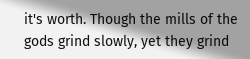it's worth. Though the mills of the gods grind slowly, yet they grind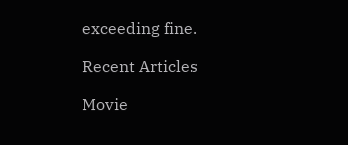exceeding fine.

Recent Articles

Movie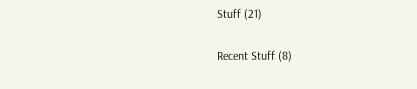Stuff (21)

Recent Stuff (8)